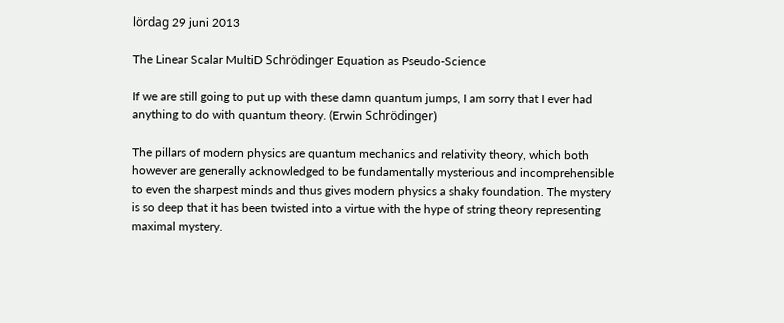lördag 29 juni 2013

The Linear Scalar MultiD Schrödinger Equation as Pseudo-Science

If we are still going to put up with these damn quantum jumps, I am sorry that I ever had anything to do with quantum theory. (Erwin Schrödinger)

The pillars of modern physics are quantum mechanics and relativity theory, which both however are generally acknowledged to be fundamentally mysterious and incomprehensible to even the sharpest minds and thus gives modern physics a shaky foundation. The mystery is so deep that it has been twisted into a virtue with the hype of string theory representing maximal mystery.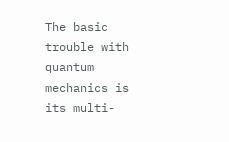The basic trouble with quantum mechanics is its multi-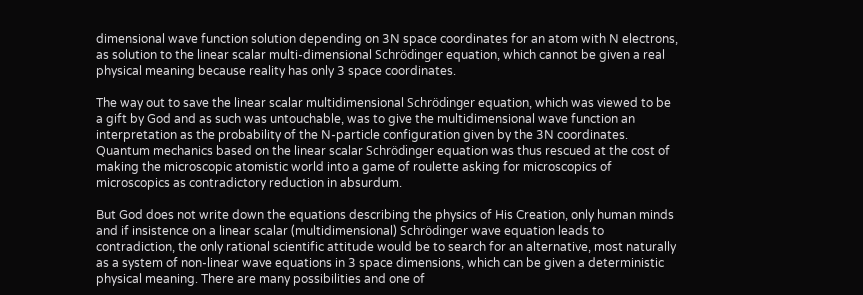dimensional wave function solution depending on 3N space coordinates for an atom with N electrons,  as solution to the linear scalar multi-dimensional Schrödinger equation, which cannot be given a real physical meaning because reality has only 3 space coordinates.

The way out to save the linear scalar multidimensional Schrödinger equation, which was viewed to be a gift by God and as such was untouchable, was to give the multidimensional wave function an  interpretation as the probability of the N-particle configuration given by the 3N coordinates. Quantum mechanics based on the linear scalar Schrödinger equation was thus rescued at the cost of making the microscopic atomistic world into a game of roulette asking for microscopics of microscopics as contradictory reduction in absurdum.

But God does not write down the equations describing the physics of His Creation, only human minds and if insistence on a linear scalar (multidimensional) Schrödinger wave equation leads to contradiction, the only rational scientific attitude would be to search for an alternative, most naturally as a system of non-linear wave equations in 3 space dimensions, which can be given a deterministic physical meaning. There are many possibilities and one of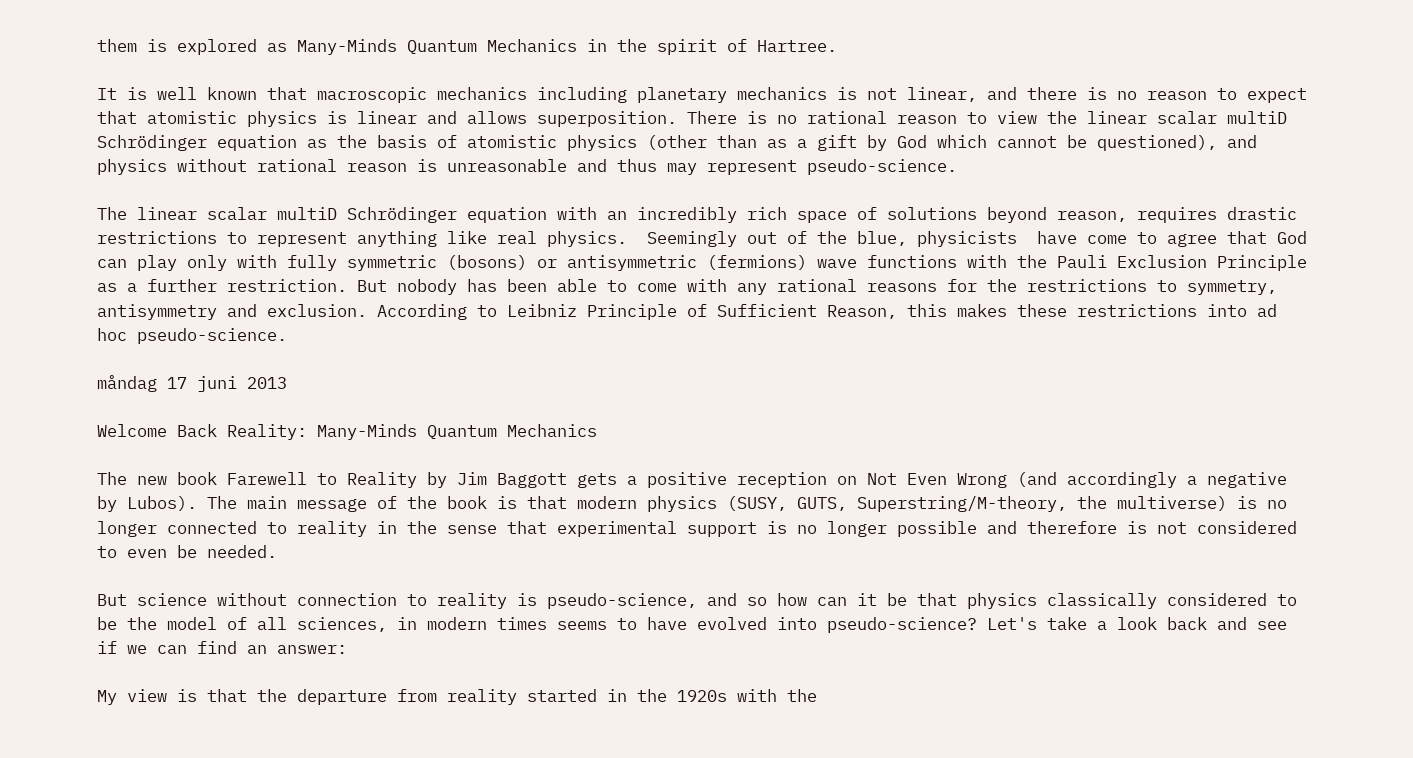them is explored as Many-Minds Quantum Mechanics in the spirit of Hartree.

It is well known that macroscopic mechanics including planetary mechanics is not linear, and there is no reason to expect that atomistic physics is linear and allows superposition. There is no rational reason to view the linear scalar multiD Schrödinger equation as the basis of atomistic physics (other than as a gift by God which cannot be questioned), and physics without rational reason is unreasonable and thus may represent pseudo-science.

The linear scalar multiD Schrödinger equation with an incredibly rich space of solutions beyond reason, requires drastic restrictions to represent anything like real physics.  Seemingly out of the blue, physicists  have come to agree that God can play only with fully symmetric (bosons) or antisymmetric (fermions) wave functions with the Pauli Exclusion Principle as a further restriction. But nobody has been able to come with any rational reasons for the restrictions to symmetry, antisymmetry and exclusion. According to Leibniz Principle of Sufficient Reason, this makes these restrictions into ad hoc pseudo-science.

måndag 17 juni 2013

Welcome Back Reality: Many-Minds Quantum Mechanics

The new book Farewell to Reality by Jim Baggott gets a positive reception on Not Even Wrong (and accordingly a negative by Lubos). The main message of the book is that modern physics (SUSY, GUTS, Superstring/M-theory, the multiverse) is no longer connected to reality in the sense that experimental support is no longer possible and therefore is not considered to even be needed.

But science without connection to reality is pseudo-science, and so how can it be that physics classically considered to be the model of all sciences, in modern times seems to have evolved into pseudo-science? Let's take a look back and see if we can find an answer:

My view is that the departure from reality started in the 1920s with the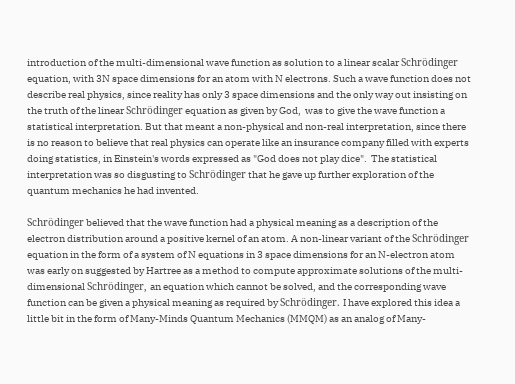introduction of the multi-dimensional wave function as solution to a linear scalar Schrödinger equation, with 3N space dimensions for an atom with N electrons. Such a wave function does not describe real physics, since reality has only 3 space dimensions and the only way out insisting on the truth of the linear Schrödinger equation as given by God,  was to give the wave function a statistical interpretation. But that meant a non-physical and non-real interpretation, since there is no reason to believe that real physics can operate like an insurance company filled with experts doing statistics, in Einstein's words expressed as "God does not play dice".  The statistical interpretation was so disgusting to Schrödinger that he gave up further exploration of the quantum mechanics he had invented.

Schrödinger believed that the wave function had a physical meaning as a description of the electron distribution around a positive kernel of an atom. A non-linear variant of the Schrödinger equation in the form of a system of N equations in 3 space dimensions for an N-electron atom was early on suggested by Hartree as a method to compute approximate solutions of the multi-dimensional Schrödinger, an equation which cannot be solved, and the corresponding wave function can be given a physical meaning as required by Schrödinger. I have explored this idea a little bit in the form of Many-Minds Quantum Mechanics (MMQM) as an analog of Many-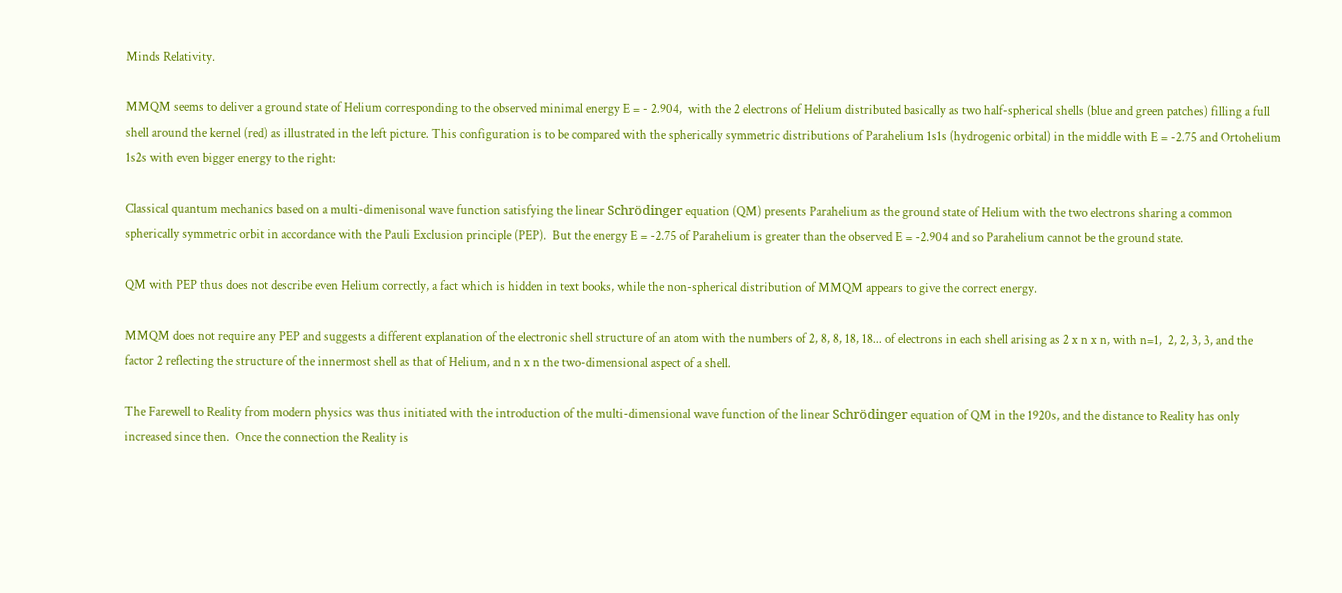Minds Relativity.

MMQM seems to deliver a ground state of Helium corresponding to the observed minimal energy E = - 2.904,  with the 2 electrons of Helium distributed basically as two half-spherical shells (blue and green patches) filling a full shell around the kernel (red) as illustrated in the left picture. This configuration is to be compared with the spherically symmetric distributions of Parahelium 1s1s (hydrogenic orbital) in the middle with E = -2.75 and Ortohelium 1s2s with even bigger energy to the right:

Classical quantum mechanics based on a multi-dimenisonal wave function satisfying the linear Schrödinger equation (QM) presents Parahelium as the ground state of Helium with the two electrons sharing a common spherically symmetric orbit in accordance with the Pauli Exclusion principle (PEP).  But the energy E = -2.75 of Parahelium is greater than the observed E = -2.904 and so Parahelium cannot be the ground state.

QM with PEP thus does not describe even Helium correctly, a fact which is hidden in text books, while the non-spherical distribution of MMQM appears to give the correct energy.

MMQM does not require any PEP and suggests a different explanation of the electronic shell structure of an atom with the numbers of 2, 8, 8, 18, 18... of electrons in each shell arising as 2 x n x n, with n=1,  2, 2, 3, 3, and the factor 2 reflecting the structure of the innermost shell as that of Helium, and n x n the two-dimensional aspect of a shell.

The Farewell to Reality from modern physics was thus initiated with the introduction of the multi-dimensional wave function of the linear Schrödinger equation of QM in the 1920s, and the distance to Reality has only increased since then.  Once the connection the Reality is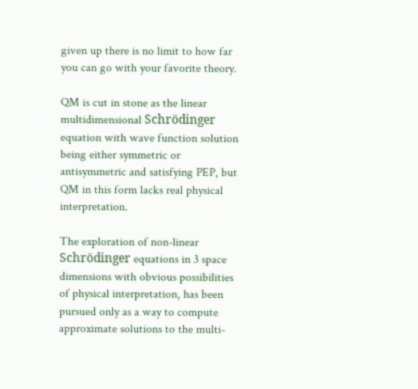given up there is no limit to how far you can go with your favorite theory.

QM is cut in stone as the linear multidimensional Schrödinger equation with wave function solution being either symmetric or antisymmetric and satisfying PEP, but QM in this form lacks real physical interpretation.

The exploration of non-linear Schrödinger equations in 3 space dimensions with obvious possibilities of physical interpretation, has been pursued only as a way to compute approximate solutions to the multi-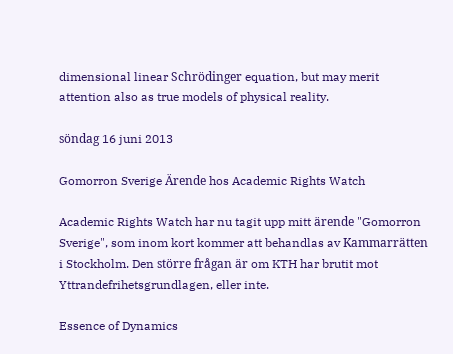dimensional linear Schrödinger equation, but may merit attention also as true models of physical reality.

söndag 16 juni 2013

Gomorron Sverige Ärende hos Academic Rights Watch

Academic Rights Watch har nu tagit upp mitt ärende "Gomorron Sverige", som inom kort kommer att behandlas av Kammarrätten i Stockholm. Den större frågan är om KTH har brutit mot Yttrandefrihetsgrundlagen, eller inte.

Essence of Dynamics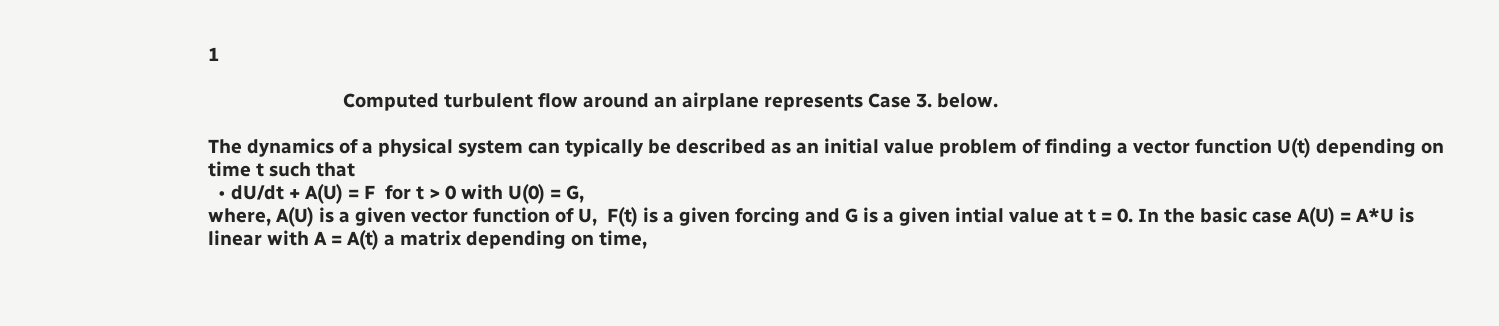1

                           Computed turbulent flow around an airplane represents Case 3. below.

The dynamics of a physical system can typically be described as an initial value problem of finding a vector function U(t) depending on time t such that
  • dU/dt + A(U) = F  for t > 0 with U(0) = G,
where, A(U) is a given vector function of U,  F(t) is a given forcing and G is a given intial value at t = 0. In the basic case A(U) = A*U is linear with A = A(t) a matrix depending on time,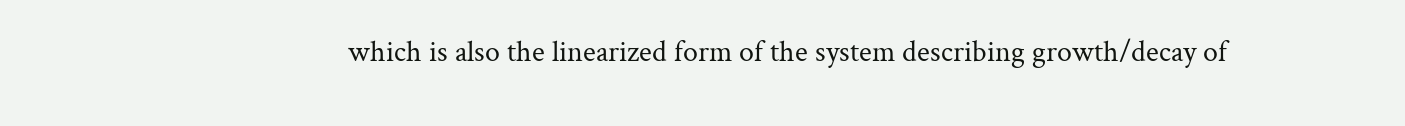which is also the linearized form of the system describing growth/decay of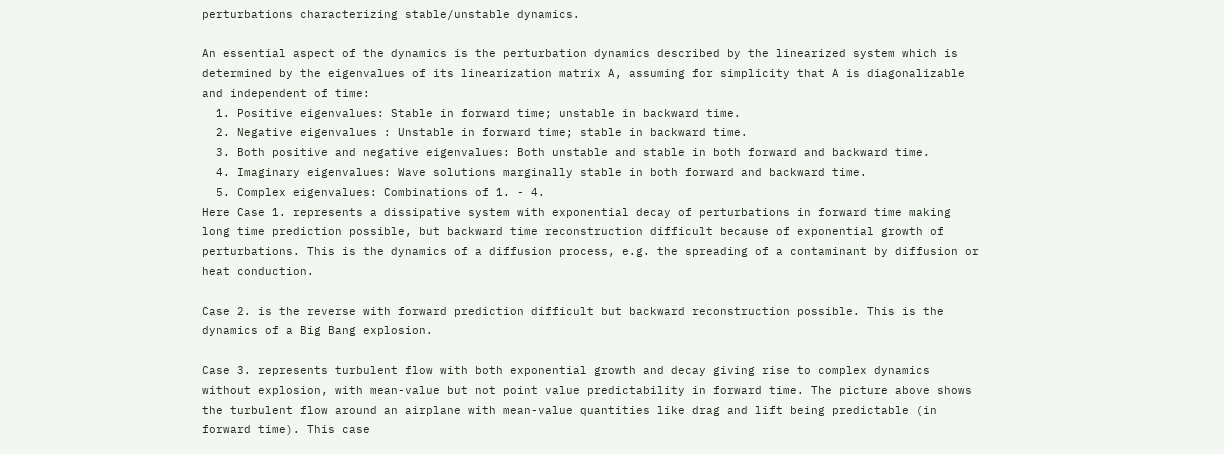perturbations characterizing stable/unstable dynamics.

An essential aspect of the dynamics is the perturbation dynamics described by the linearized system which is determined by the eigenvalues of its linearization matrix A, assuming for simplicity that A is diagonalizable and independent of time:
  1. Positive eigenvalues: Stable in forward time; unstable in backward time.
  2. Negative eigenvalues : Unstable in forward time; stable in backward time.
  3. Both positive and negative eigenvalues: Both unstable and stable in both forward and backward time.
  4. Imaginary eigenvalues: Wave solutions marginally stable in both forward and backward time.
  5. Complex eigenvalues: Combinations of 1. - 4.
Here Case 1. represents a dissipative system with exponential decay of perturbations in forward time making long time prediction possible, but backward time reconstruction difficult because of exponential growth of perturbations. This is the dynamics of a diffusion process, e.g. the spreading of a contaminant by diffusion or heat conduction.

Case 2. is the reverse with forward prediction difficult but backward reconstruction possible. This is the dynamics of a Big Bang explosion.

Case 3. represents turbulent flow with both exponential growth and decay giving rise to complex dynamics without explosion, with mean-value but not point value predictability in forward time. The picture above shows the turbulent flow around an airplane with mean-value quantities like drag and lift being predictable (in forward time). This case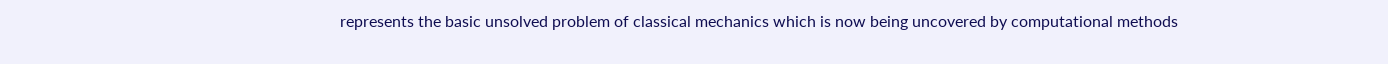represents the basic unsolved problem of classical mechanics which is now being uncovered by computational methods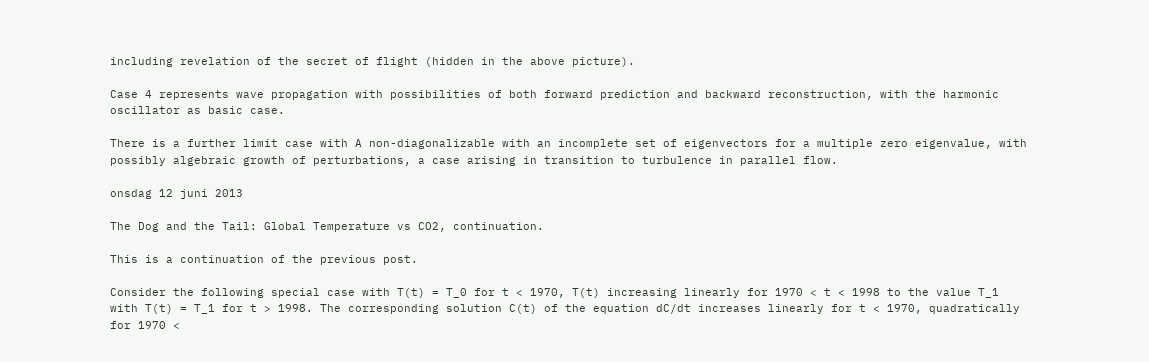including revelation of the secret of flight (hidden in the above picture).

Case 4 represents wave propagation with possibilities of both forward prediction and backward reconstruction, with the harmonic oscillator as basic case.

There is a further limit case with A non-diagonalizable with an incomplete set of eigenvectors for a multiple zero eigenvalue, with possibly algebraic growth of perturbations, a case arising in transition to turbulence in parallel flow.

onsdag 12 juni 2013

The Dog and the Tail: Global Temperature vs CO2, continuation.

This is a continuation of the previous post.

Consider the following special case with T(t) = T_0 for t < 1970, T(t) increasing linearly for 1970 < t < 1998 to the value T_1 with T(t) = T_1 for t > 1998. The corresponding solution C(t) of the equation dC/dt increases linearly for t < 1970, quadratically for 1970 <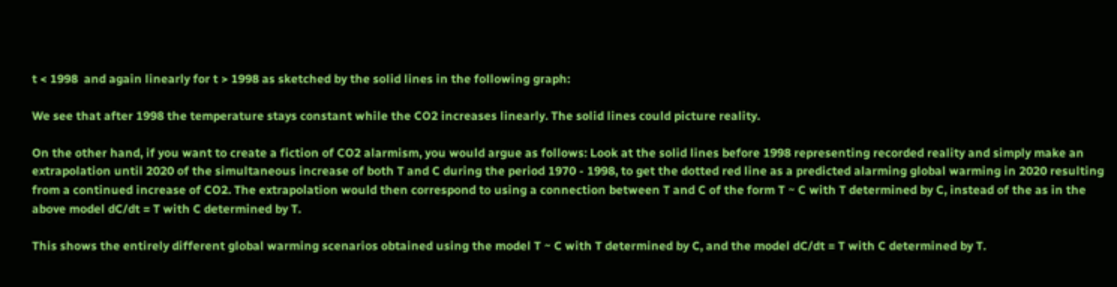t < 1998  and again linearly for t > 1998 as sketched by the solid lines in the following graph:

We see that after 1998 the temperature stays constant while the CO2 increases linearly. The solid lines could picture reality.

On the other hand, if you want to create a fiction of CO2 alarmism, you would argue as follows: Look at the solid lines before 1998 representing recorded reality and simply make an extrapolation until 2020 of the simultaneous increase of both T and C during the period 1970 - 1998, to get the dotted red line as a predicted alarming global warming in 2020 resulting from a continued increase of CO2. The extrapolation would then correspond to using a connection between T and C of the form T ~ C with T determined by C, instead of the as in the above model dC/dt = T with C determined by T.

This shows the entirely different global warming scenarios obtained using the model T ~ C with T determined by C, and the model dC/dt = T with C determined by T.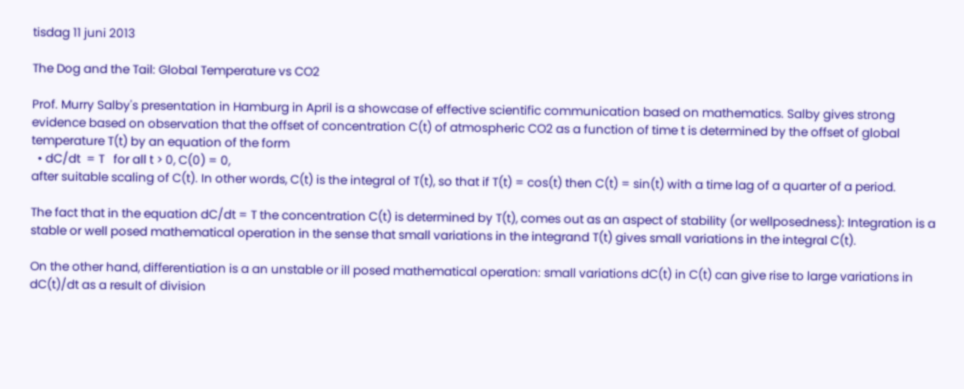tisdag 11 juni 2013

The Dog and the Tail: Global Temperature vs CO2

Prof. Murry Salby's presentation in Hamburg in April is a showcase of effective scientific communication based on mathematics. Salby gives strong evidence based on observation that the offset of concentration C(t) of atmospheric CO2 as a function of time t is determined by the offset of global temperature T(t) by an equation of the form
  • dC/dt  = T   for all t > 0, C(0) = 0,
after suitable scaling of C(t). In other words, C(t) is the integral of T(t), so that if T(t) = cos(t) then C(t) = sin(t) with a time lag of a quarter of a period.

The fact that in the equation dC/dt = T the concentration C(t) is determined by T(t), comes out as an aspect of stability (or wellposedness): Integration is a stable or well posed mathematical operation in the sense that small variations in the integrand T(t) gives small variations in the integral C(t).

On the other hand, differentiation is a an unstable or ill posed mathematical operation: small variations dC(t) in C(t) can give rise to large variations in dC(t)/dt as a result of division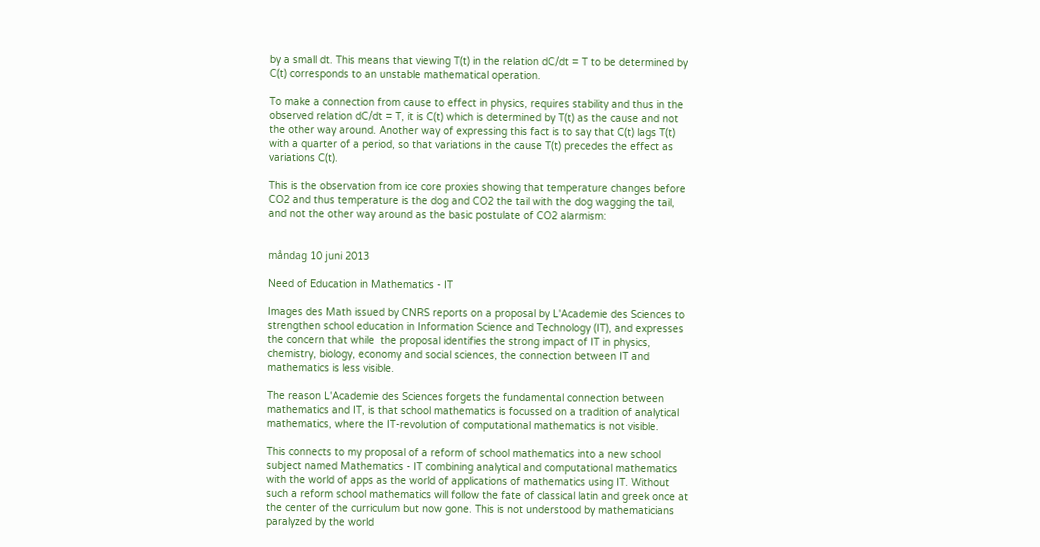by a small dt. This means that viewing T(t) in the relation dC/dt = T to be determined by C(t) corresponds to an unstable mathematical operation.

To make a connection from cause to effect in physics, requires stability and thus in the observed relation dC/dt = T, it is C(t) which is determined by T(t) as the cause and not the other way around. Another way of expressing this fact is to say that C(t) lags T(t) with a quarter of a period, so that variations in the cause T(t) precedes the effect as variations C(t).

This is the observation from ice core proxies showing that temperature changes before CO2 and thus temperature is the dog and CO2 the tail with the dog wagging the tail, and not the other way around as the basic postulate of CO2 alarmism:


måndag 10 juni 2013

Need of Education in Mathematics - IT

Images des Math issued by CNRS reports on a proposal by L'Academie des Sciences to strengthen school education in Information Science and Technology (IT), and expresses the concern that while  the proposal identifies the strong impact of IT in physics, chemistry, biology, economy and social sciences, the connection between IT and mathematics is less visible.

The reason L'Academie des Sciences forgets the fundamental connection between mathematics and IT, is that school mathematics is focussed on a tradition of analytical mathematics, where the IT-revolution of computational mathematics is not visible.

This connects to my proposal of a reform of school mathematics into a new school subject named Mathematics - IT combining analytical and computational mathematics with the world of apps as the world of applications of mathematics using IT. Without such a reform school mathematics will follow the fate of classical latin and greek once at the center of the curriculum but now gone. This is not understood by mathematicians paralyzed by the world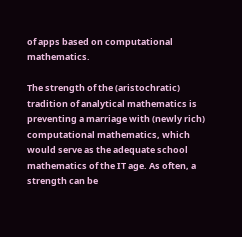of apps based on computational mathematics.

The strength of the (aristochratic) tradition of analytical mathematics is preventing a marriage with (newly rich) computational mathematics, which would serve as the adequate school mathematics of the IT age. As often, a strength can be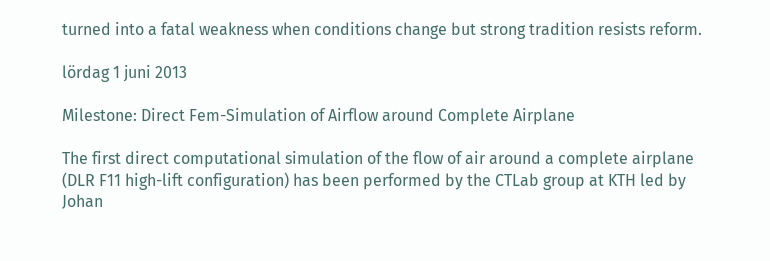turned into a fatal weakness when conditions change but strong tradition resists reform.

lördag 1 juni 2013

Milestone: Direct Fem-Simulation of Airflow around Complete Airplane

The first direct computational simulation of the flow of air around a complete airplane (DLR F11 high-lift configuration) has been performed by the CTLab group at KTH led by Johan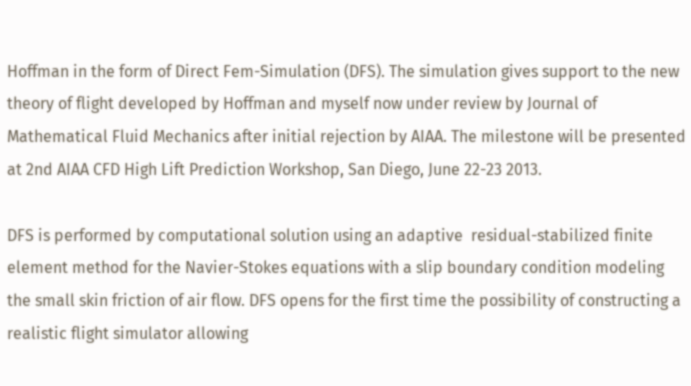Hoffman in the form of Direct Fem-Simulation (DFS). The simulation gives support to the new theory of flight developed by Hoffman and myself now under review by Journal of Mathematical Fluid Mechanics after initial rejection by AIAA. The milestone will be presented at 2nd AIAA CFD High Lift Prediction Workshop, San Diego, June 22-23 2013.

DFS is performed by computational solution using an adaptive  residual-stabilized finite element method for the Navier-Stokes equations with a slip boundary condition modeling the small skin friction of air flow. DFS opens for the first time the possibility of constructing a realistic flight simulator allowing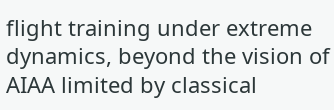flight training under extreme dynamics, beyond the vision of AIAA limited by classical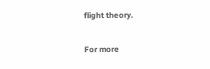flight theory.

For more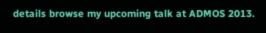details browse my upcoming talk at ADMOS 2013.